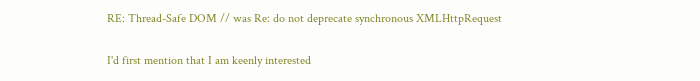RE: Thread-Safe DOM // was Re: do not deprecate synchronous XMLHttpRequest


I'd first mention that I am keenly interested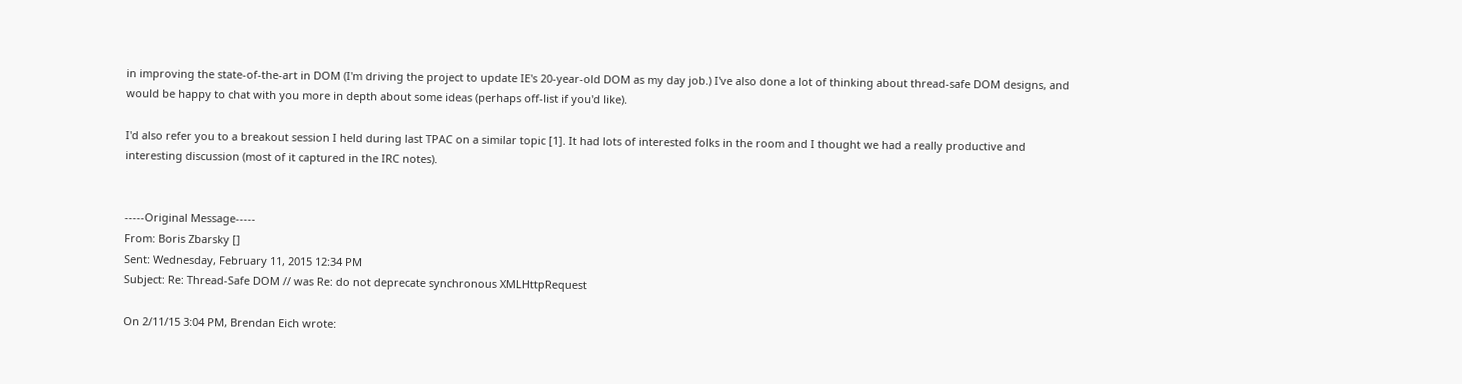in improving the state-of-the-art in DOM (I'm driving the project to update IE's 20-year-old DOM as my day job.) I've also done a lot of thinking about thread-safe DOM designs, and would be happy to chat with you more in depth about some ideas (perhaps off-list if you'd like).

I'd also refer you to a breakout session I held during last TPAC on a similar topic [1]. It had lots of interested folks in the room and I thought we had a really productive and interesting discussion (most of it captured in the IRC notes).


-----Original Message-----
From: Boris Zbarsky []
Sent: Wednesday, February 11, 2015 12:34 PM
Subject: Re: Thread-Safe DOM // was Re: do not deprecate synchronous XMLHttpRequest

On 2/11/15 3:04 PM, Brendan Eich wrote: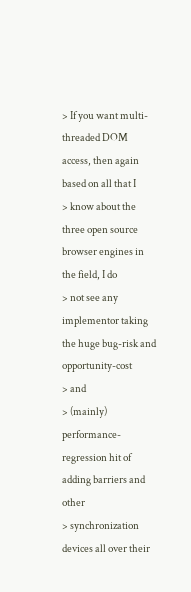> If you want multi-threaded DOM access, then again based on all that I
> know about the three open source browser engines in the field, I do
> not see any implementor taking the huge bug-risk and opportunity-cost
> and
> (mainly) performance-regression hit of adding barriers and other
> synchronization devices all over their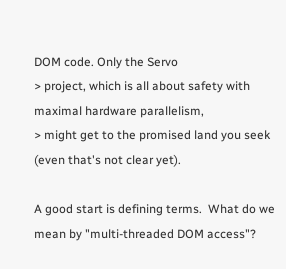DOM code. Only the Servo
> project, which is all about safety with maximal hardware parallelism,
> might get to the promised land you seek (even that's not clear yet).

A good start is defining terms.  What do we mean by "multi-threaded DOM access"?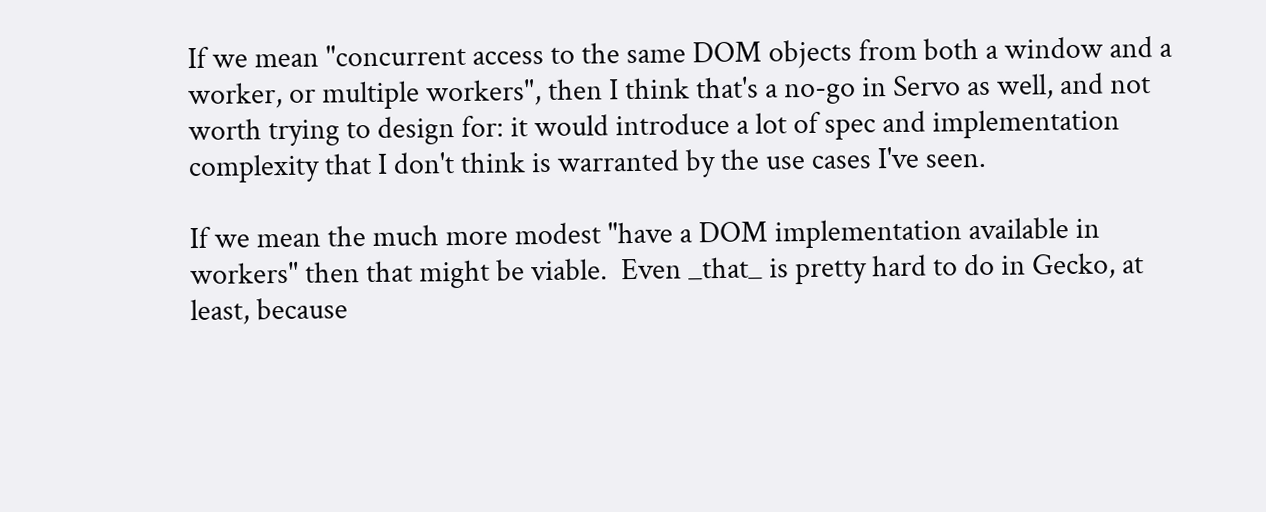If we mean "concurrent access to the same DOM objects from both a window and a worker, or multiple workers", then I think that's a no-go in Servo as well, and not worth trying to design for: it would introduce a lot of spec and implementation complexity that I don't think is warranted by the use cases I've seen.

If we mean the much more modest "have a DOM implementation available in workers" then that might be viable.  Even _that_ is pretty hard to do in Gecko, at least, because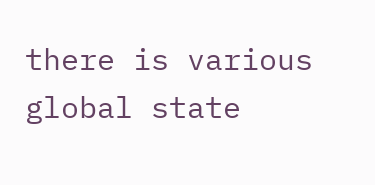there is various global state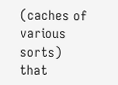(caches of various sorts) that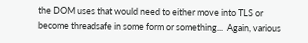the DOM uses that would need to either move into TLS or become threadsafe in some form or something...  Again, various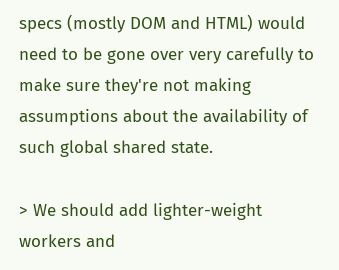specs (mostly DOM and HTML) would need to be gone over very carefully to make sure they're not making assumptions about the availability of such global shared state.

> We should add lighter-weight workers and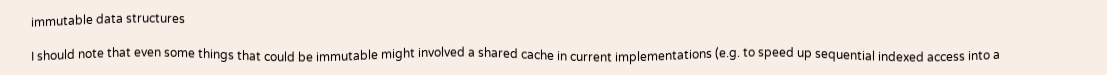immutable data structures

I should note that even some things that could be immutable might involved a shared cache in current implementations (e.g. to speed up sequential indexed access into a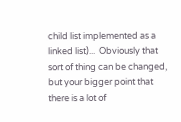child list implemented as a linked list)...  Obviously that sort of thing can be changed, but your bigger point that there is a lot of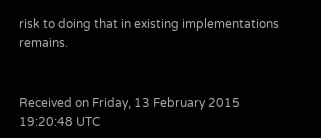risk to doing that in existing implementations remains.


Received on Friday, 13 February 2015 19:20:48 UTC